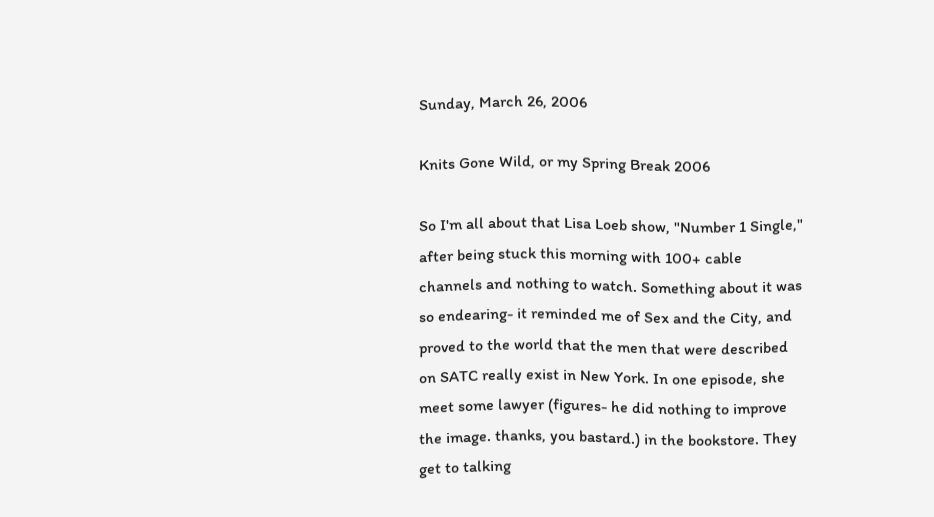Sunday, March 26, 2006

Knits Gone Wild, or my Spring Break 2006

So I'm all about that Lisa Loeb show, "Number 1 Single," after being stuck this morning with 100+ cable channels and nothing to watch. Something about it was so endearing- it reminded me of Sex and the City, and proved to the world that the men that were described on SATC really exist in New York. In one episode, she meet some lawyer (figures- he did nothing to improve the image. thanks, you bastard.) in the bookstore. They get to talking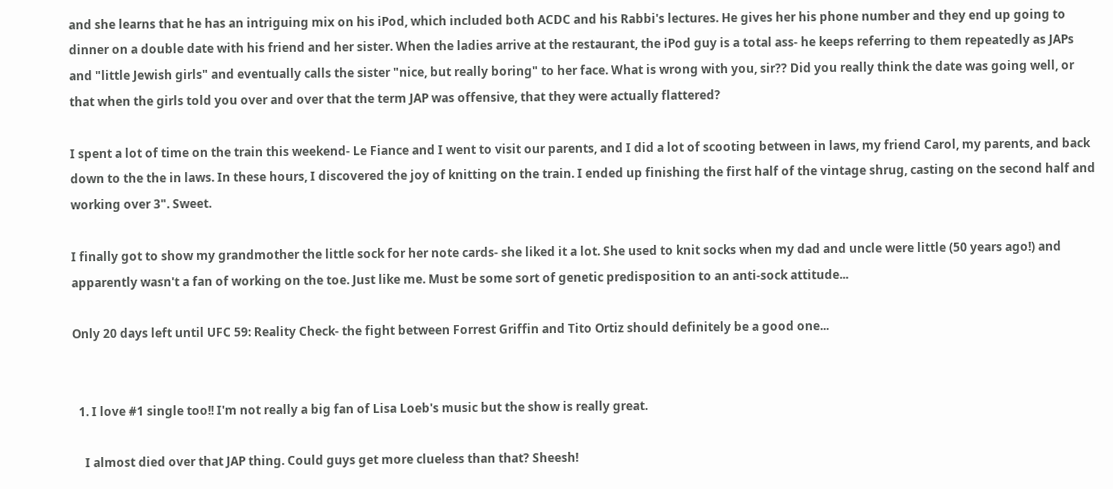and she learns that he has an intriguing mix on his iPod, which included both ACDC and his Rabbi's lectures. He gives her his phone number and they end up going to dinner on a double date with his friend and her sister. When the ladies arrive at the restaurant, the iPod guy is a total ass- he keeps referring to them repeatedly as JAPs and "little Jewish girls" and eventually calls the sister "nice, but really boring" to her face. What is wrong with you, sir?? Did you really think the date was going well, or that when the girls told you over and over that the term JAP was offensive, that they were actually flattered?

I spent a lot of time on the train this weekend- Le Fiance and I went to visit our parents, and I did a lot of scooting between in laws, my friend Carol, my parents, and back down to the the in laws. In these hours, I discovered the joy of knitting on the train. I ended up finishing the first half of the vintage shrug, casting on the second half and working over 3". Sweet.

I finally got to show my grandmother the little sock for her note cards- she liked it a lot. She used to knit socks when my dad and uncle were little (50 years ago!) and apparently wasn't a fan of working on the toe. Just like me. Must be some sort of genetic predisposition to an anti-sock attitude...

Only 20 days left until UFC 59: Reality Check- the fight between Forrest Griffin and Tito Ortiz should definitely be a good one...


  1. I love #1 single too!! I'm not really a big fan of Lisa Loeb's music but the show is really great.

    I almost died over that JAP thing. Could guys get more clueless than that? Sheesh!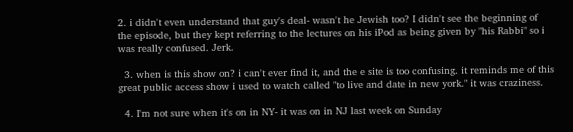2. i didn't even understand that guy's deal- wasn't he Jewish too? I didn't see the beginning of the episode, but they kept referring to the lectures on his iPod as being given by "his Rabbi" so i was really confused. Jerk.

  3. when is this show on? i can't ever find it, and the e site is too confusing. it reminds me of this great public access show i used to watch called "to live and date in new york." it was craziness.

  4. I'm not sure when it's on in NY- it was on in NJ last week on Sunday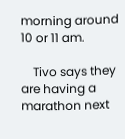morning around 10 or 11 am.

    Tivo says they are having a marathon next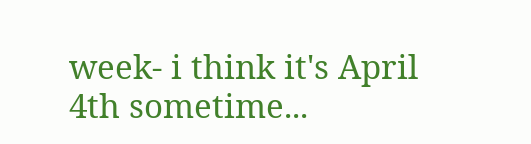week- i think it's April 4th sometime...